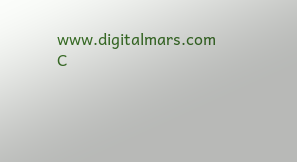www.digitalmars.com         C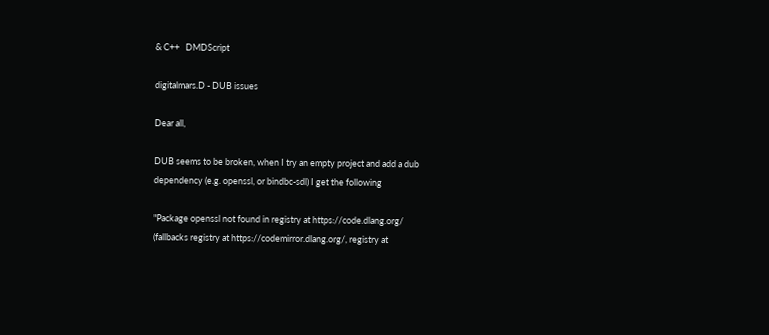& C++   DMDScript

digitalmars.D - DUB issues

Dear all,

DUB seems to be broken, when I try an empty project and add a dub
dependency (e.g. openssl, or bindbc-sdl) I get the following

"Package openssl not found in registry at https://code.dlang.org/
(fallbacks registry at https://codemirror.dlang.org/, registry at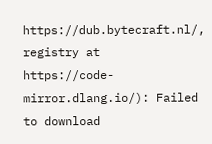https://dub.bytecraft.nl/, registry at
https://code-mirror.dlang.io/): Failed to download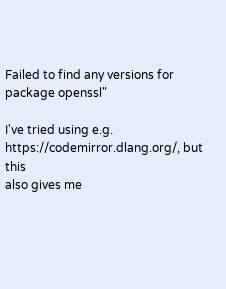Failed to find any versions for package openssl"

I've tried using e.g. https://codemirror.dlang.org/, but this
also gives me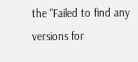the "Failed to find any versions for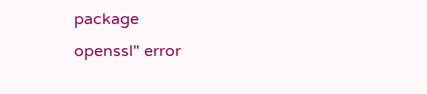package
openssl" error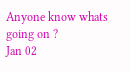Anyone know whats going on ?
Jan 02